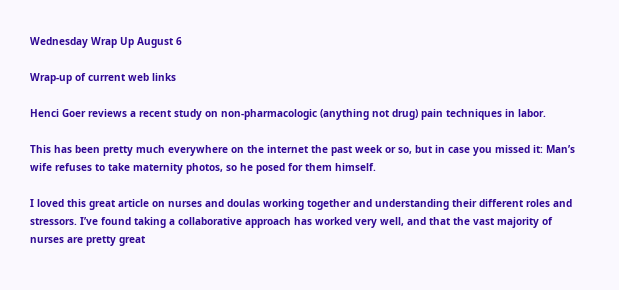Wednesday Wrap Up August 6

Wrap-up of current web links

Henci Goer reviews a recent study on non-pharmacologic (anything not drug) pain techniques in labor.

This has been pretty much everywhere on the internet the past week or so, but in case you missed it: Man’s wife refuses to take maternity photos, so he posed for them himself.

I loved this great article on nurses and doulas working together and understanding their different roles and stressors. I’ve found taking a collaborative approach has worked very well, and that the vast majority of nurses are pretty great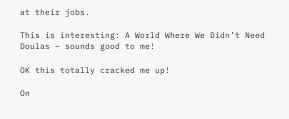at their jobs.

This is interesting: A World Where We Didn’t Need Doulas – sounds good to me!

OK this totally cracked me up!

On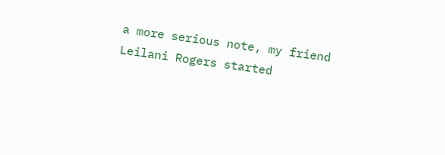a more serious note, my friend Leilani Rogers started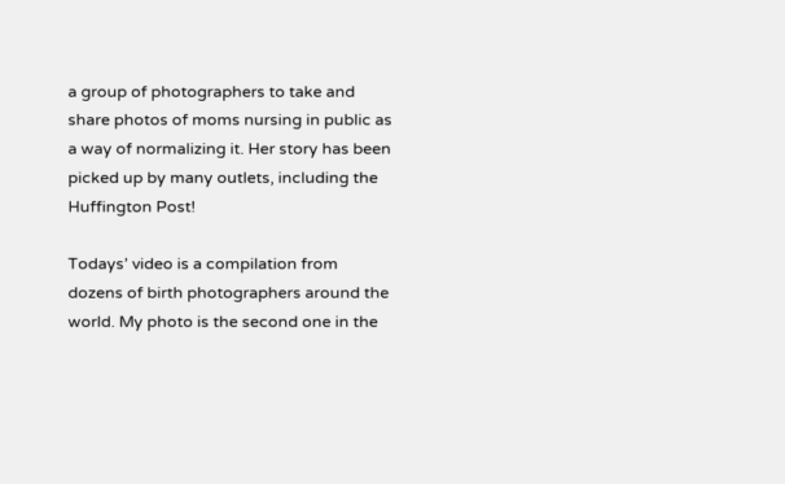a group of photographers to take and share photos of moms nursing in public as a way of normalizing it. Her story has been picked up by many outlets, including the Huffington Post!

Todays’ video is a compilation from dozens of birth photographers around the world. My photo is the second one in the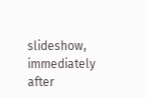slideshow, immediately after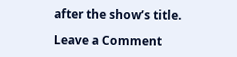after the show’s title.

Leave a Comment